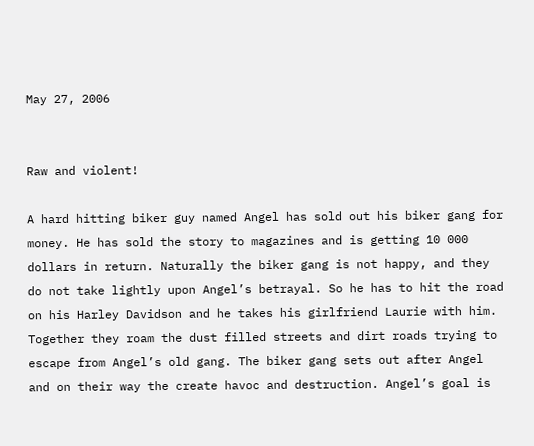May 27, 2006


Raw and violent!

A hard hitting biker guy named Angel has sold out his biker gang for money. He has sold the story to magazines and is getting 10 000 dollars in return. Naturally the biker gang is not happy, and they do not take lightly upon Angel’s betrayal. So he has to hit the road on his Harley Davidson and he takes his girlfriend Laurie with him. Together they roam the dust filled streets and dirt roads trying to escape from Angel’s old gang. The biker gang sets out after Angel and on their way the create havoc and destruction. Angel’s goal is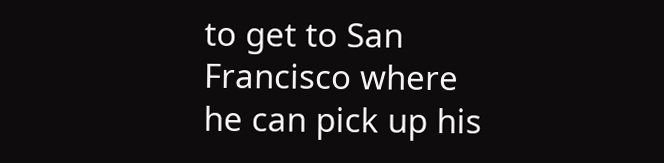to get to San Francisco where he can pick up his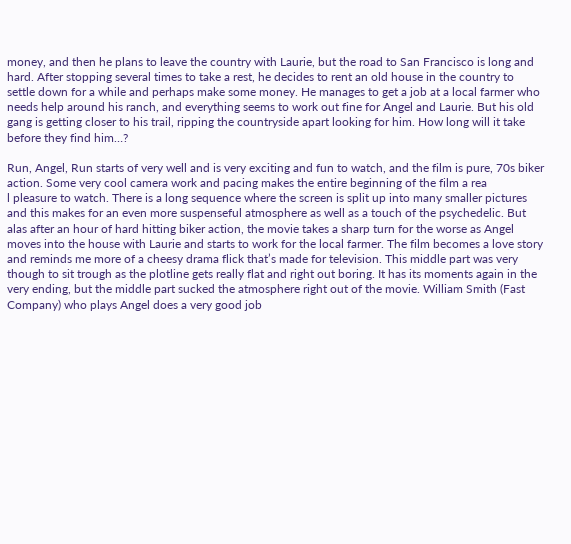money, and then he plans to leave the country with Laurie, but the road to San Francisco is long and hard. After stopping several times to take a rest, he decides to rent an old house in the country to settle down for a while and perhaps make some money. He manages to get a job at a local farmer who needs help around his ranch, and everything seems to work out fine for Angel and Laurie. But his old gang is getting closer to his trail, ripping the countryside apart looking for him. How long will it take before they find him…?

Run, Angel, Run starts of very well and is very exciting and fun to watch, and the film is pure, 70s biker action. Some very cool camera work and pacing makes the entire beginning of the film a rea
l pleasure to watch. There is a long sequence where the screen is split up into many smaller pictures and this makes for an even more suspenseful atmosphere as well as a touch of the psychedelic. But alas after an hour of hard hitting biker action, the movie takes a sharp turn for the worse as Angel moves into the house with Laurie and starts to work for the local farmer. The film becomes a love story and reminds me more of a cheesy drama flick that’s made for television. This middle part was very though to sit trough as the plotline gets really flat and right out boring. It has its moments again in the very ending, but the middle part sucked the atmosphere right out of the movie. William Smith (Fast Company) who plays Angel does a very good job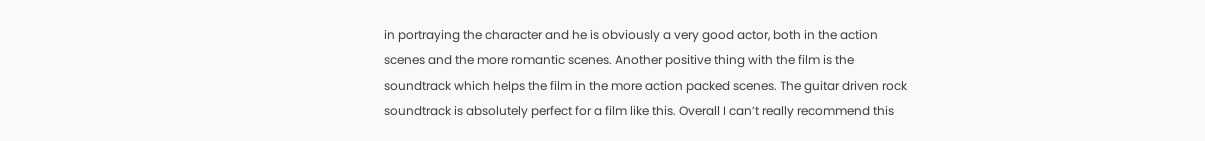in portraying the character and he is obviously a very good actor, both in the action scenes and the more romantic scenes. Another positive thing with the film is the soundtrack which helps the film in the more action packed scenes. The guitar driven rock soundtrack is absolutely perfect for a film like this. Overall I can’t really recommend this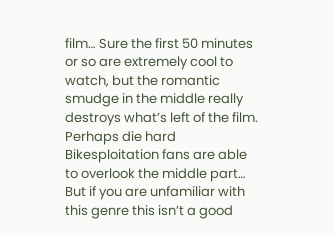film… Sure the first 50 minutes or so are extremely cool to watch, but the romantic smudge in the middle really destroys what’s left of the film. Perhaps die hard Bikesploitation fans are able to overlook the middle part… But if you are unfamiliar with this genre this isn’t a good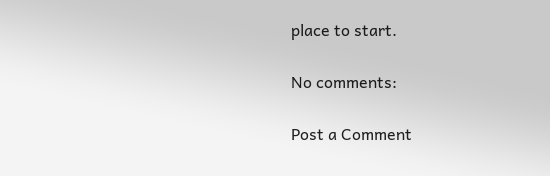place to start.

No comments:

Post a Comment